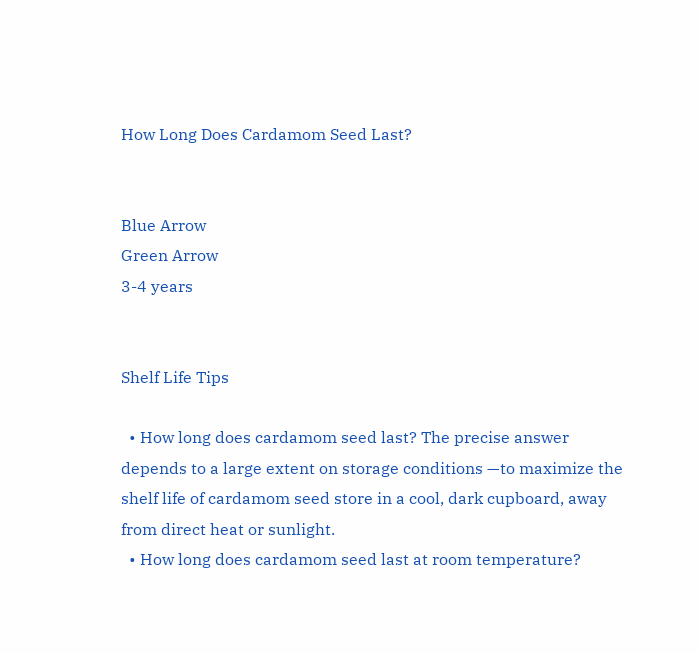How Long Does Cardamom Seed Last?


Blue Arrow
Green Arrow
3-4 years


Shelf Life Tips

  • How long does cardamom seed last? The precise answer depends to a large extent on storage conditions —to maximize the shelf life of cardamom seed store in a cool, dark cupboard, away from direct heat or sunlight.
  • How long does cardamom seed last at room temperature?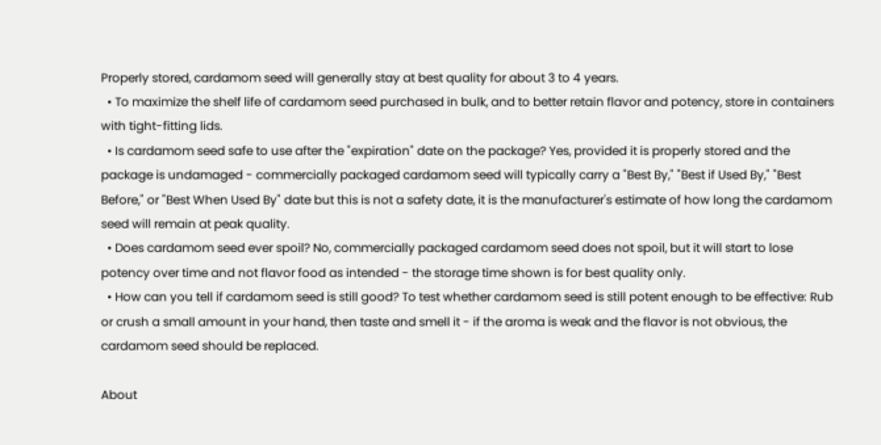Properly stored, cardamom seed will generally stay at best quality for about 3 to 4 years.
  • To maximize the shelf life of cardamom seed purchased in bulk, and to better retain flavor and potency, store in containers with tight-fitting lids.
  • Is cardamom seed safe to use after the "expiration" date on the package? Yes, provided it is properly stored and the package is undamaged - commercially packaged cardamom seed will typically carry a "Best By," "Best if Used By," "Best Before," or "Best When Used By" date but this is not a safety date, it is the manufacturer's estimate of how long the cardamom seed will remain at peak quality.
  • Does cardamom seed ever spoil? No, commercially packaged cardamom seed does not spoil, but it will start to lose potency over time and not flavor food as intended - the storage time shown is for best quality only.
  • How can you tell if cardamom seed is still good? To test whether cardamom seed is still potent enough to be effective: Rub or crush a small amount in your hand, then taste and smell it - if the aroma is weak and the flavor is not obvious, the cardamom seed should be replaced.

About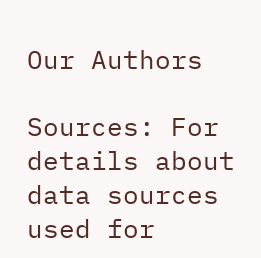Our Authors

Sources: For details about data sources used for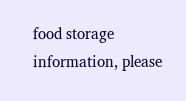food storage information, please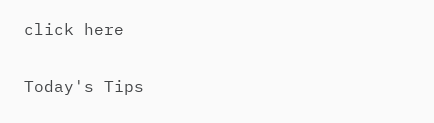click here

Today's Tips